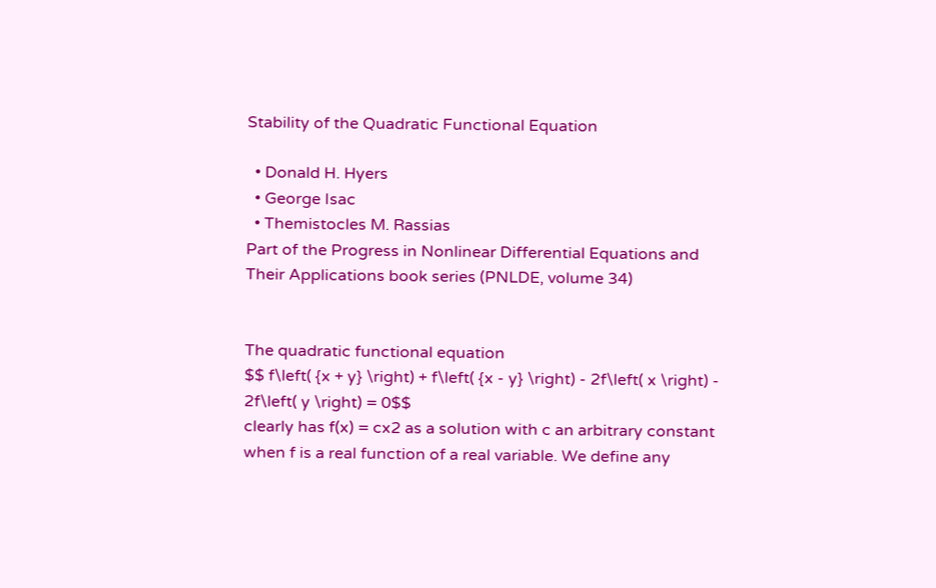Stability of the Quadratic Functional Equation

  • Donald H. Hyers
  • George Isac
  • Themistocles M. Rassias
Part of the Progress in Nonlinear Differential Equations and Their Applications book series (PNLDE, volume 34)


The quadratic functional equation
$$ f\left( {x + y} \right) + f\left( {x - y} \right) - 2f\left( x \right) - 2f\left( y \right) = 0$$
clearly has f(x) = cx2 as a solution with c an arbitrary constant when f is a real function of a real variable. We define any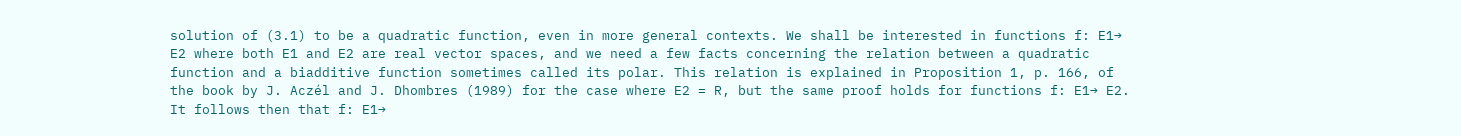solution of (3.1) to be a quadratic function, even in more general contexts. We shall be interested in functions f: E1→ E2 where both E1 and E2 are real vector spaces, and we need a few facts concerning the relation between a quadratic function and a biadditive function sometimes called its polar. This relation is explained in Proposition 1, p. 166, of the book by J. Aczél and J. Dhombres (1989) for the case where E2 = R, but the same proof holds for functions f: E1→ E2. It follows then that f: E1→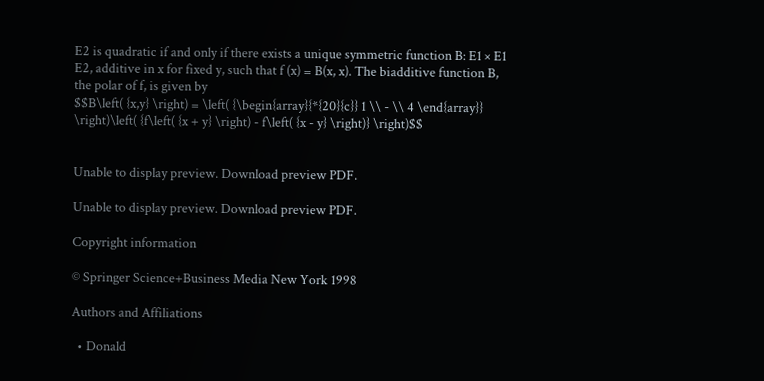E2 is quadratic if and only if there exists a unique symmetric function B: E1 × E1 E2, additive in x for fixed y, such that f (x) = B(x, x). The biadditive function B, the polar of f, is given by
$$B\left( {x,y} \right) = \left( {\begin{array}{*{20}{c}} 1 \\ - \\ 4 \end{array}} \right)\left( {f\left( {x + y} \right) - f\left( {x - y} \right)} \right)$$


Unable to display preview. Download preview PDF.

Unable to display preview. Download preview PDF.

Copyright information

© Springer Science+Business Media New York 1998

Authors and Affiliations

  • Donald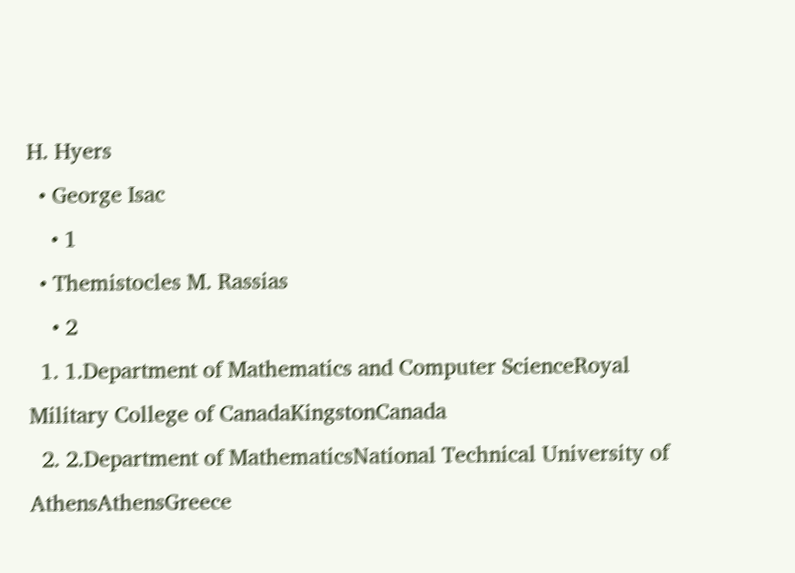H. Hyers
  • George Isac
    • 1
  • Themistocles M. Rassias
    • 2
  1. 1.Department of Mathematics and Computer ScienceRoyal Military College of CanadaKingstonCanada
  2. 2.Department of MathematicsNational Technical University of AthensAthensGreece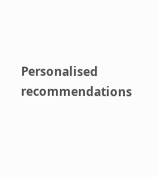Personalised recommendations